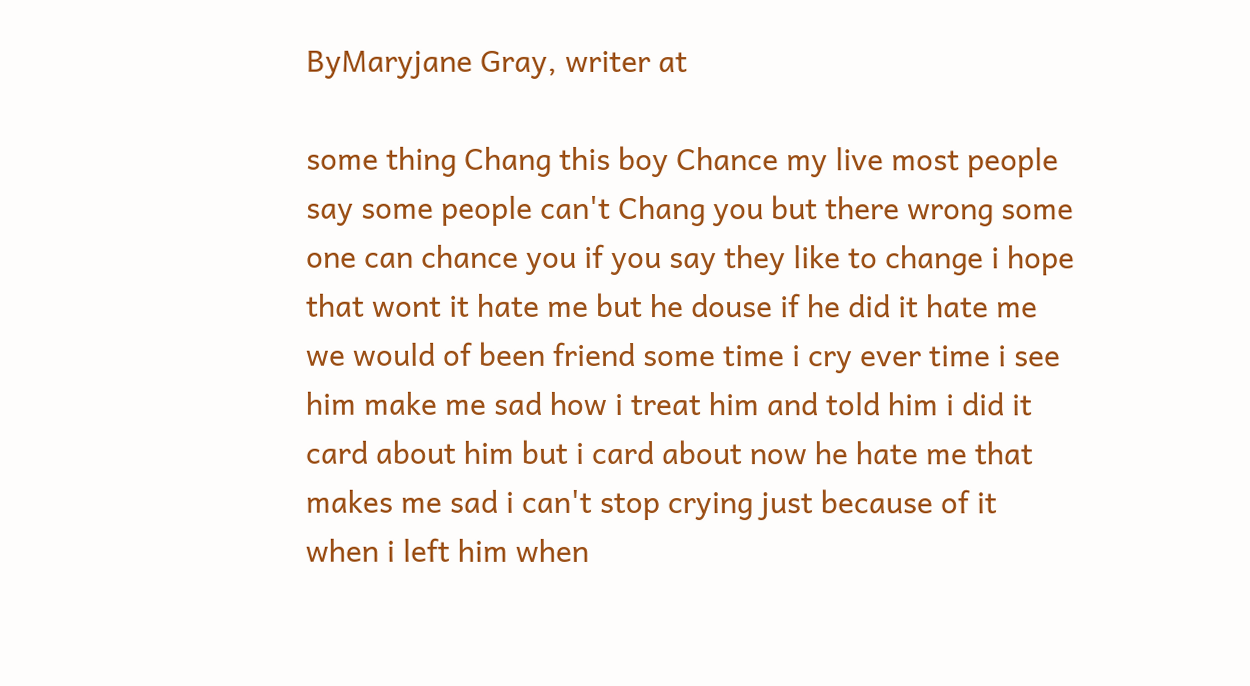ByMaryjane Gray, writer at

some thing Chang this boy Chance my live most people say some people can't Chang you but there wrong some one can chance you if you say they like to change i hope that wont it hate me but he douse if he did it hate me we would of been friend some time i cry ever time i see him make me sad how i treat him and told him i did it card about him but i card about now he hate me that makes me sad i can't stop crying just because of it when i left him when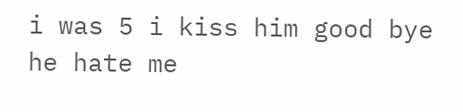i was 5 i kiss him good bye he hate me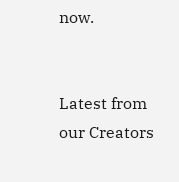now.


Latest from our Creators